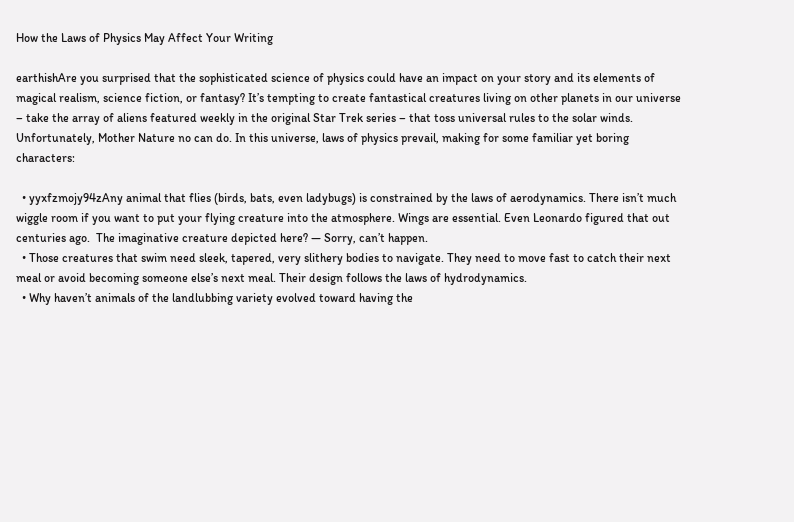How the Laws of Physics May Affect Your Writing

earthishAre you surprised that the sophisticated science of physics could have an impact on your story and its elements of magical realism, science fiction, or fantasy? It’s tempting to create fantastical creatures living on other planets in our universe – take the array of aliens featured weekly in the original Star Trek series – that toss universal rules to the solar winds. Unfortunately, Mother Nature no can do. In this universe, laws of physics prevail, making for some familiar yet boring characters:

  • yyxfzmojy94zAny animal that flies (birds, bats, even ladybugs) is constrained by the laws of aerodynamics. There isn’t much wiggle room if you want to put your flying creature into the atmosphere. Wings are essential. Even Leonardo figured that out centuries ago.  The imaginative creature depicted here? — Sorry, can’t happen.
  • Those creatures that swim need sleek, tapered, very slithery bodies to navigate. They need to move fast to catch their next meal or avoid becoming someone else’s next meal. Their design follows the laws of hydrodynamics.
  • Why haven’t animals of the landlubbing variety evolved toward having the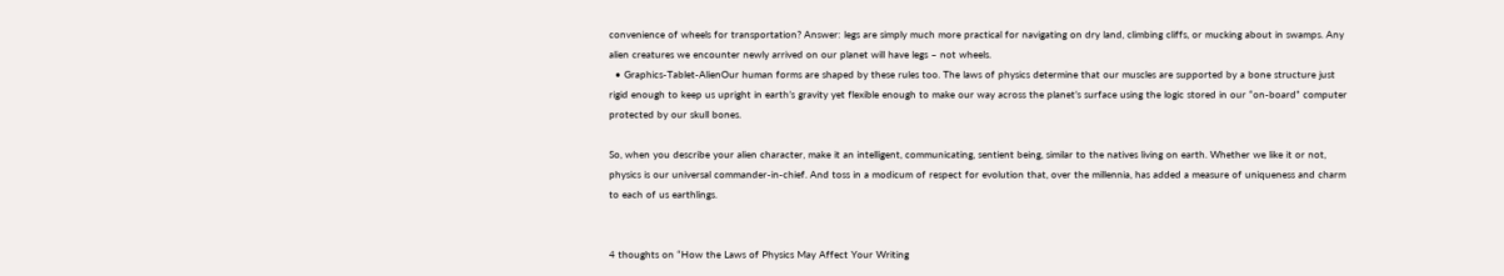convenience of wheels for transportation? Answer: legs are simply much more practical for navigating on dry land, climbing cliffs, or mucking about in swamps. Any alien creatures we encounter newly arrived on our planet will have legs – not wheels.
  • Graphics-Tablet-AlienOur human forms are shaped by these rules too. The laws of physics determine that our muscles are supported by a bone structure just rigid enough to keep us upright in earth’s gravity yet flexible enough to make our way across the planet’s surface using the logic stored in our “on-board” computer protected by our skull bones.

So, when you describe your alien character, make it an intelligent, communicating, sentient being, similar to the natives living on earth. Whether we like it or not, physics is our universal commander-in-chief. And toss in a modicum of respect for evolution that, over the millennia, has added a measure of uniqueness and charm to each of us earthlings.


4 thoughts on “How the Laws of Physics May Affect Your Writing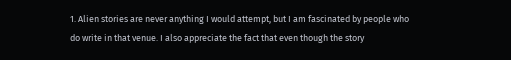1. Alien stories are never anything I would attempt, but I am fascinated by people who do write in that venue. I also appreciate the fact that even though the story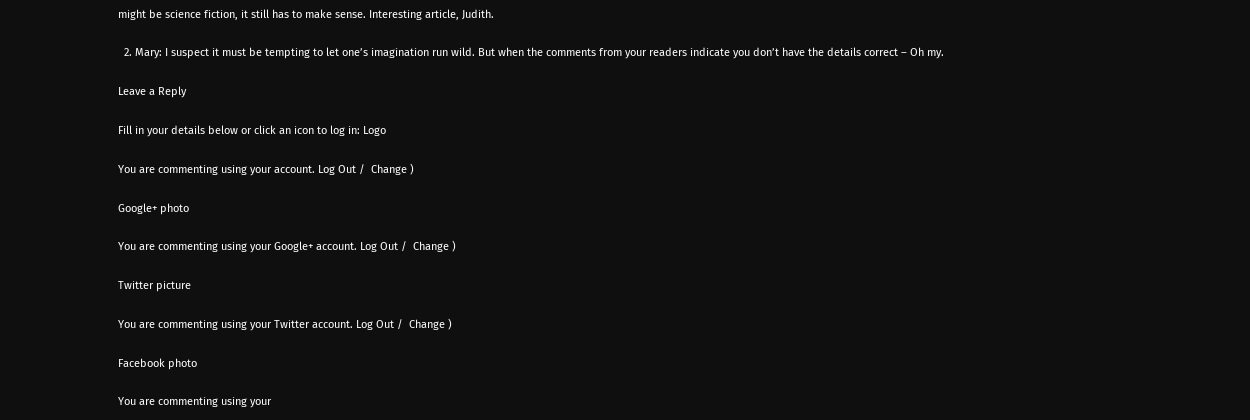might be science fiction, it still has to make sense. Interesting article, Judith.

  2. Mary: I suspect it must be tempting to let one’s imagination run wild. But when the comments from your readers indicate you don’t have the details correct – Oh my.

Leave a Reply

Fill in your details below or click an icon to log in: Logo

You are commenting using your account. Log Out /  Change )

Google+ photo

You are commenting using your Google+ account. Log Out /  Change )

Twitter picture

You are commenting using your Twitter account. Log Out /  Change )

Facebook photo

You are commenting using your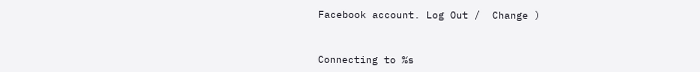Facebook account. Log Out /  Change )


Connecting to %s